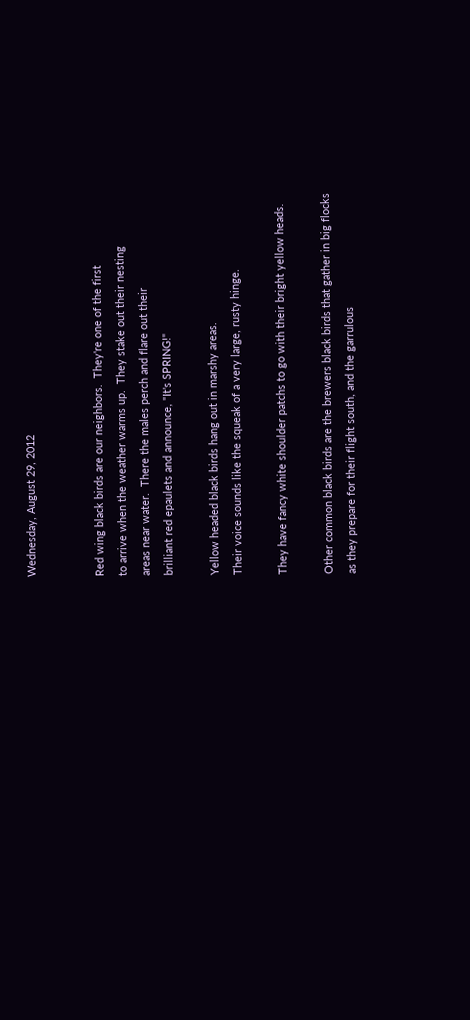Wednesday, August 29, 2012


Red wing black birds are our neighbors.  They're one of the first
to arrive when the weather warms up.  They stake out their nesting
areas near water.  There the males perch and flare out their
brilliant red epaulets and announce, "It's SPRING!"

Yellow headed black birds hang out in marshy areas.
Their voice sounds like the squeak of a very large, rusty hinge.

They have fancy white shoulder patchs to go with their bright yellow heads.

Other common black birds are the brewers black birds that gather in big flocks
as they prepare for their flight south, and the garrulous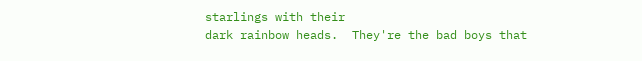starlings with their
dark rainbow heads.  They're the bad boys that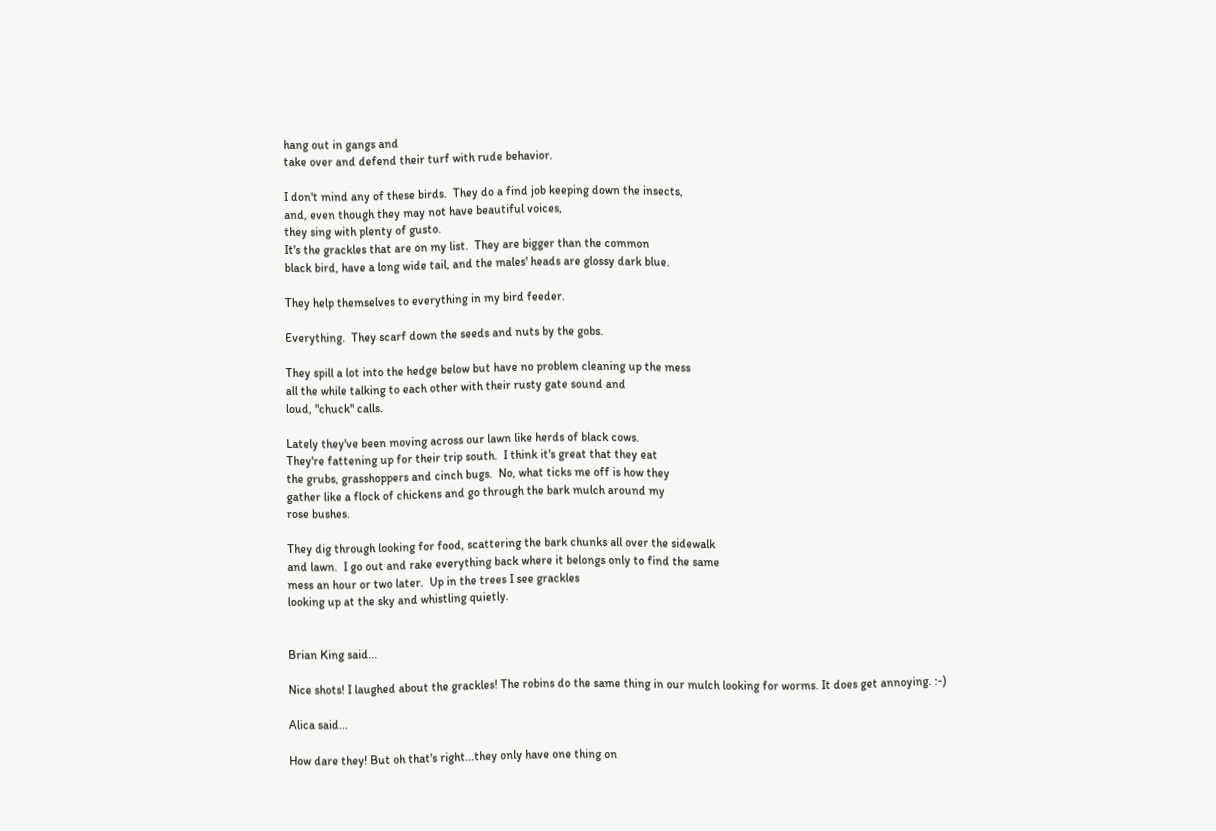hang out in gangs and
take over and defend their turf with rude behavior.

I don't mind any of these birds.  They do a find job keeping down the insects,
and, even though they may not have beautiful voices,
they sing with plenty of gusto.
It's the grackles that are on my list.  They are bigger than the common
black bird, have a long wide tail, and the males' heads are glossy dark blue.

They help themselves to everything in my bird feeder.

Everything.  They scarf down the seeds and nuts by the gobs.

They spill a lot into the hedge below but have no problem cleaning up the mess
all the while talking to each other with their rusty gate sound and
loud, "chuck" calls.

Lately they've been moving across our lawn like herds of black cows.
They're fattening up for their trip south.  I think it's great that they eat
the grubs, grasshoppers and cinch bugs.  No, what ticks me off is how they
gather like a flock of chickens and go through the bark mulch around my
rose bushes.

They dig through looking for food, scattering the bark chunks all over the sidewalk
and lawn.  I go out and rake everything back where it belongs only to find the same
mess an hour or two later.  Up in the trees I see grackles
looking up at the sky and whistling quietly.


Brian King said...

Nice shots! I laughed about the grackles! The robins do the same thing in our mulch looking for worms. It does get annoying. :-)

Alica said...

How dare they! But oh that's right...they only have one thing on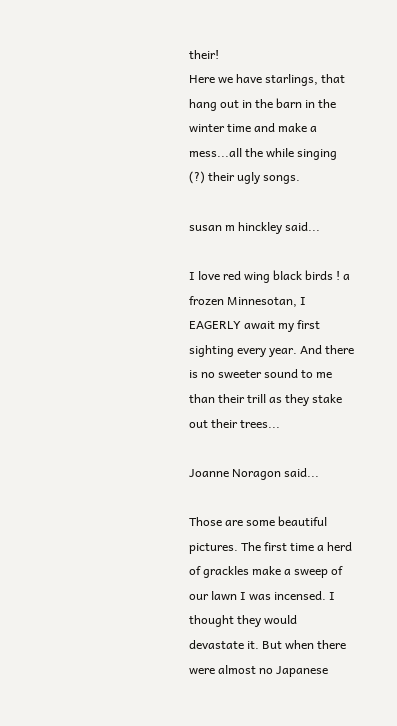their!
Here we have starlings, that hang out in the barn in the winter time and make a mess...all the while singing (?) their ugly songs.

susan m hinckley said...

I love red wing black birds ! a frozen Minnesotan, I EAGERLY await my first sighting every year. And there is no sweeter sound to me than their trill as they stake out their trees...

Joanne Noragon said...

Those are some beautiful pictures. The first time a herd of grackles make a sweep of our lawn I was incensed. I thought they would devastate it. But when there were almost no Japanese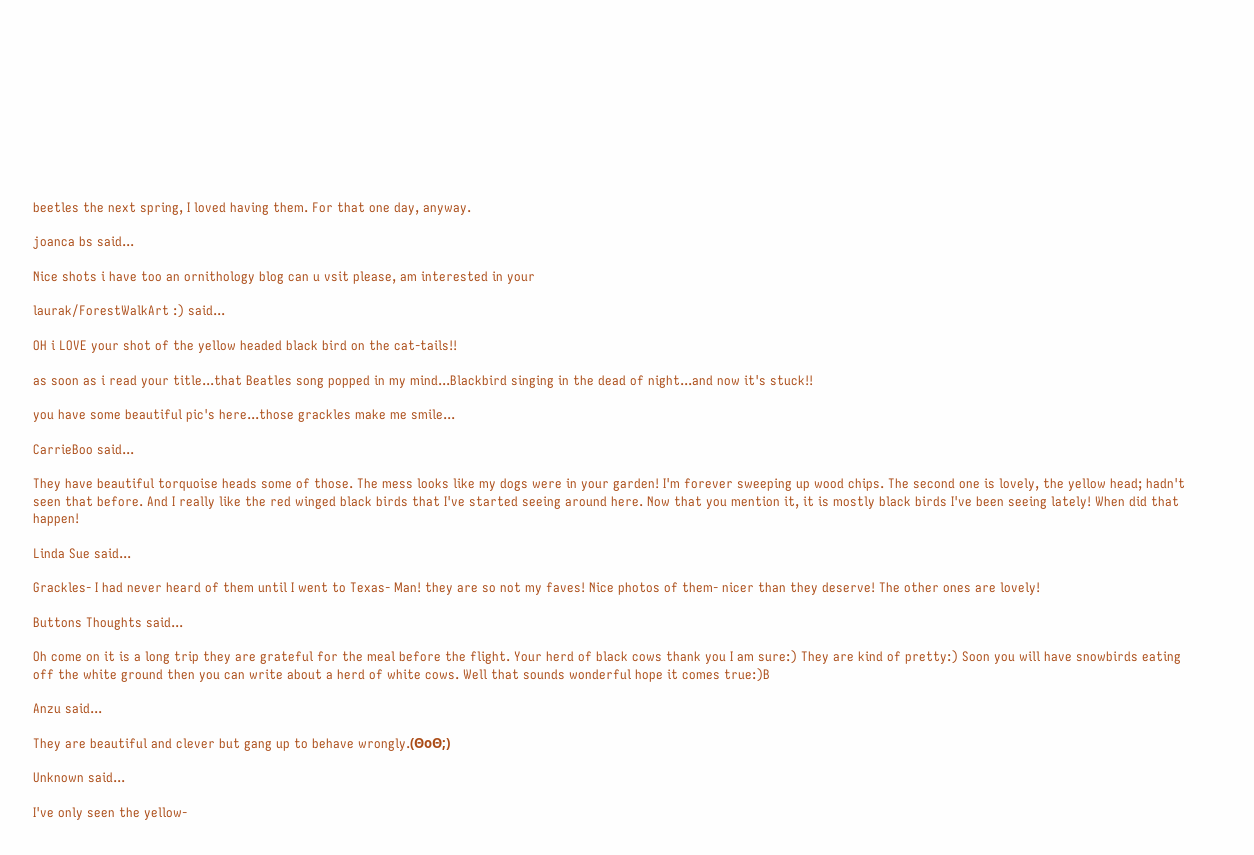beetles the next spring, I loved having them. For that one day, anyway.

joanca bs said...

Nice shots i have too an ornithology blog can u vsit please, am interested in your

laurak/ForestWalkArt :) said...

OH i LOVE your shot of the yellow headed black bird on the cat-tails!!

as soon as i read your title...that Beatles song popped in my mind...Blackbird singing in the dead of night...and now it's stuck!!

you have some beautiful pic's here...those grackles make me smile...

CarrieBoo said...

They have beautiful torquoise heads some of those. The mess looks like my dogs were in your garden! I'm forever sweeping up wood chips. The second one is lovely, the yellow head; hadn't seen that before. And I really like the red winged black birds that I've started seeing around here. Now that you mention it, it is mostly black birds I've been seeing lately! When did that happen!

Linda Sue said...

Grackles- I had never heard of them until I went to Texas- Man! they are so not my faves! Nice photos of them- nicer than they deserve! The other ones are lovely!

Buttons Thoughts said...

Oh come on it is a long trip they are grateful for the meal before the flight. Your herd of black cows thank you I am sure:) They are kind of pretty:) Soon you will have snowbirds eating off the white ground then you can write about a herd of white cows. Well that sounds wonderful hope it comes true:)B

Anzu said...

They are beautiful and clever but gang up to behave wrongly.(ΘoΘ;)

Unknown said...

I've only seen the yellow-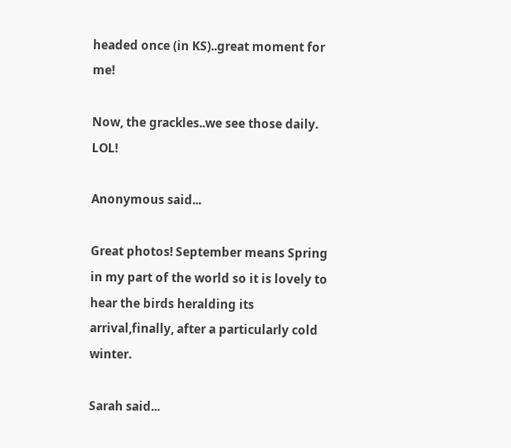headed once (in KS)..great moment for me!

Now, the grackles..we see those daily. LOL!

Anonymous said...

Great photos! September means Spring in my part of the world so it is lovely to hear the birds heralding its arrival,finally, after a particularly cold winter.

Sarah said...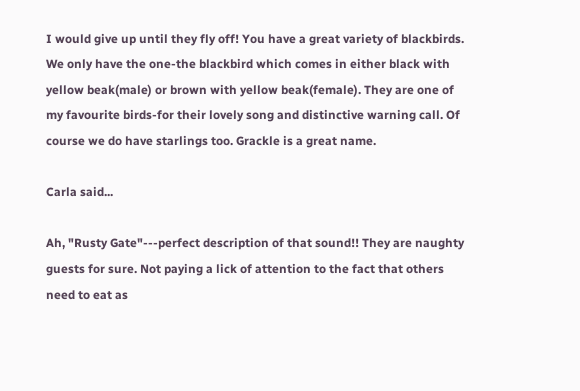I would give up until they fly off! You have a great variety of blackbirds. We only have the one-the blackbird which comes in either black with yellow beak(male) or brown with yellow beak(female). They are one of my favourite birds-for their lovely song and distinctive warning call. Of course we do have starlings too. Grackle is a great name.

Carla said...

Ah, "Rusty Gate"---perfect description of that sound!! They are naughty guests for sure. Not paying a lick of attention to the fact that others need to eat as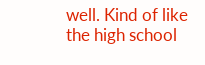well. Kind of like the high school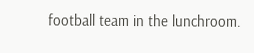football team in the lunchroom.